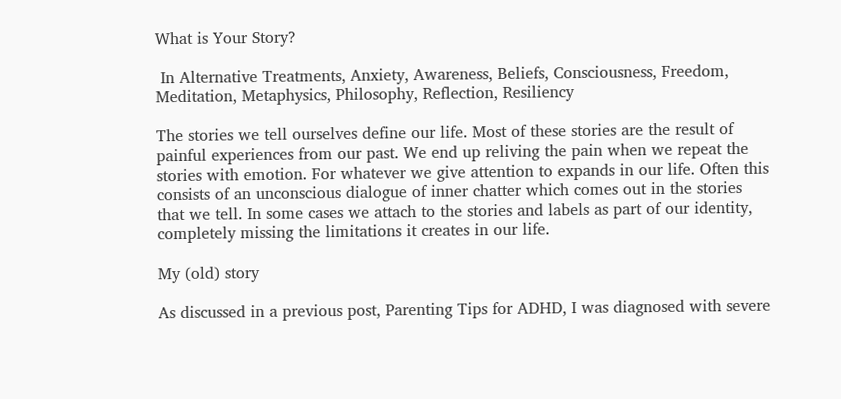What is Your Story?

 In Alternative Treatments, Anxiety, Awareness, Beliefs, Consciousness, Freedom, Meditation, Metaphysics, Philosophy, Reflection, Resiliency

The stories we tell ourselves define our life. Most of these stories are the result of painful experiences from our past. We end up reliving the pain when we repeat the stories with emotion. For whatever we give attention to expands in our life. Often this consists of an unconscious dialogue of inner chatter which comes out in the stories that we tell. In some cases we attach to the stories and labels as part of our identity, completely missing the limitations it creates in our life.

My (old) story

As discussed in a previous post, Parenting Tips for ADHD, I was diagnosed with severe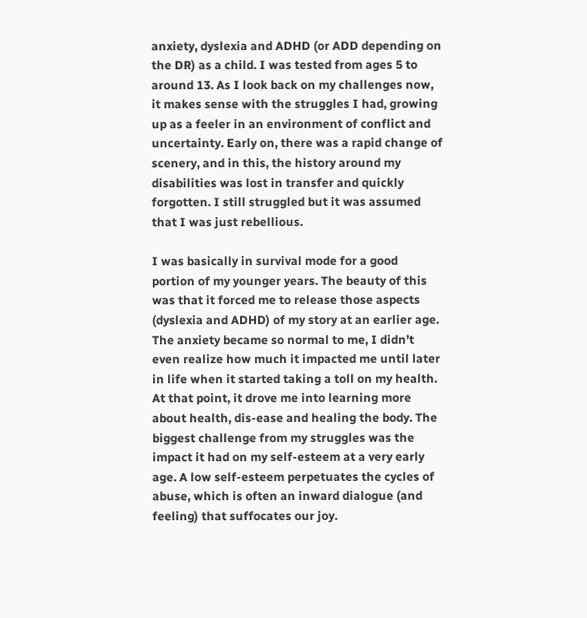anxiety, dyslexia and ADHD (or ADD depending on the DR) as a child. I was tested from ages 5 to around 13. As I look back on my challenges now, it makes sense with the struggles I had, growing up as a feeler in an environment of conflict and uncertainty. Early on, there was a rapid change of scenery, and in this, the history around my disabilities was lost in transfer and quickly forgotten. I still struggled but it was assumed that I was just rebellious.

I was basically in survival mode for a good portion of my younger years. The beauty of this was that it forced me to release those aspects (dyslexia and ADHD) of my story at an earlier age. The anxiety became so normal to me, I didn’t even realize how much it impacted me until later in life when it started taking a toll on my health. At that point, it drove me into learning more about health, dis-ease and healing the body. The biggest challenge from my struggles was the impact it had on my self-esteem at a very early age. A low self-esteem perpetuates the cycles of abuse, which is often an inward dialogue (and feeling) that suffocates our joy.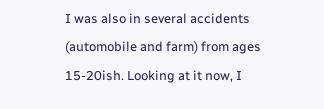I was also in several accidents (automobile and farm) from ages 15-20ish. Looking at it now, I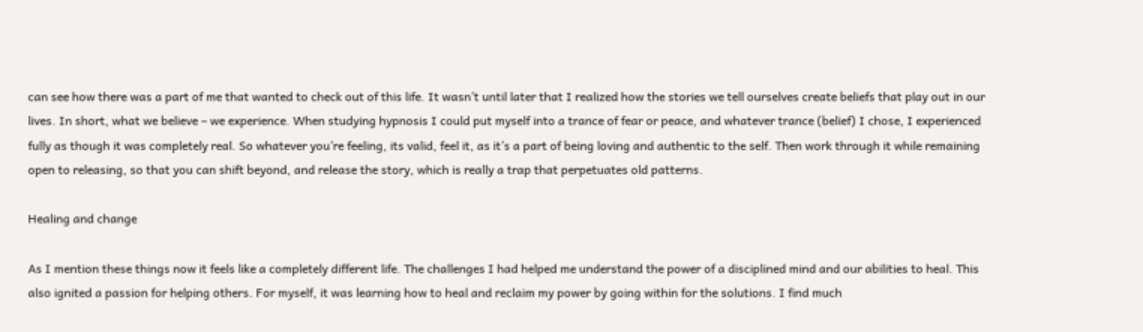can see how there was a part of me that wanted to check out of this life. It wasn’t until later that I realized how the stories we tell ourselves create beliefs that play out in our lives. In short, what we believe – we experience. When studying hypnosis I could put myself into a trance of fear or peace, and whatever trance (belief) I chose, I experienced fully as though it was completely real. So whatever you’re feeling, its valid, feel it, as it’s a part of being loving and authentic to the self. Then work through it while remaining open to releasing, so that you can shift beyond, and release the story, which is really a trap that perpetuates old patterns.

Healing and change

As I mention these things now it feels like a completely different life. The challenges I had helped me understand the power of a disciplined mind and our abilities to heal. This also ignited a passion for helping others. For myself, it was learning how to heal and reclaim my power by going within for the solutions. I find much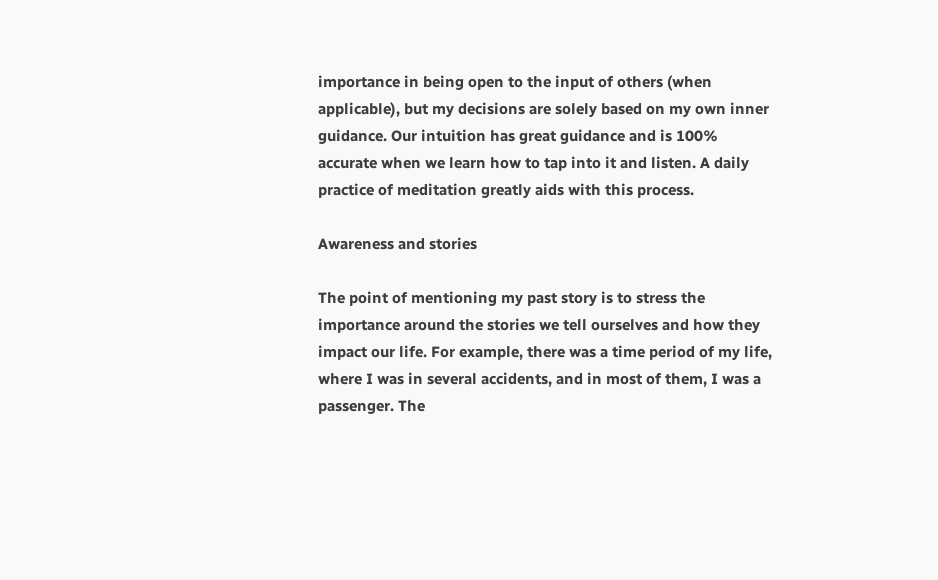importance in being open to the input of others (when applicable), but my decisions are solely based on my own inner guidance. Our intuition has great guidance and is 100% accurate when we learn how to tap into it and listen. A daily practice of meditation greatly aids with this process.

Awareness and stories

The point of mentioning my past story is to stress the importance around the stories we tell ourselves and how they impact our life. For example, there was a time period of my life, where I was in several accidents, and in most of them, I was a passenger. The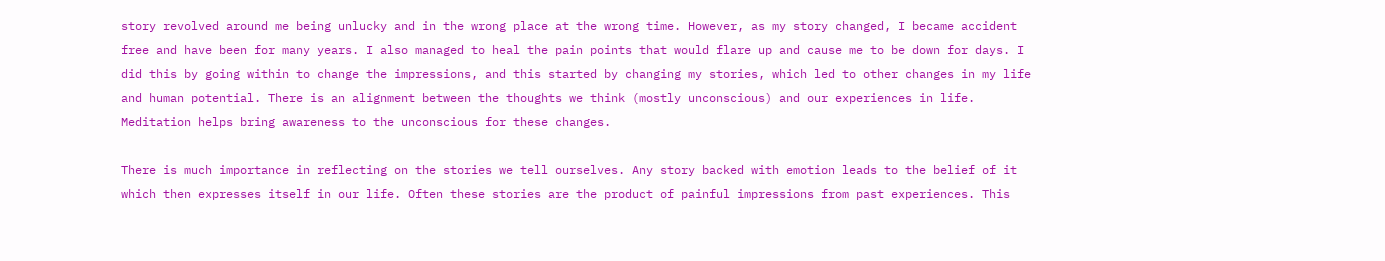story revolved around me being unlucky and in the wrong place at the wrong time. However, as my story changed, I became accident free and have been for many years. I also managed to heal the pain points that would flare up and cause me to be down for days. I did this by going within to change the impressions, and this started by changing my stories, which led to other changes in my life and human potential. There is an alignment between the thoughts we think (mostly unconscious) and our experiences in life. Meditation helps bring awareness to the unconscious for these changes.

There is much importance in reflecting on the stories we tell ourselves. Any story backed with emotion leads to the belief of it which then expresses itself in our life. Often these stories are the product of painful impressions from past experiences. This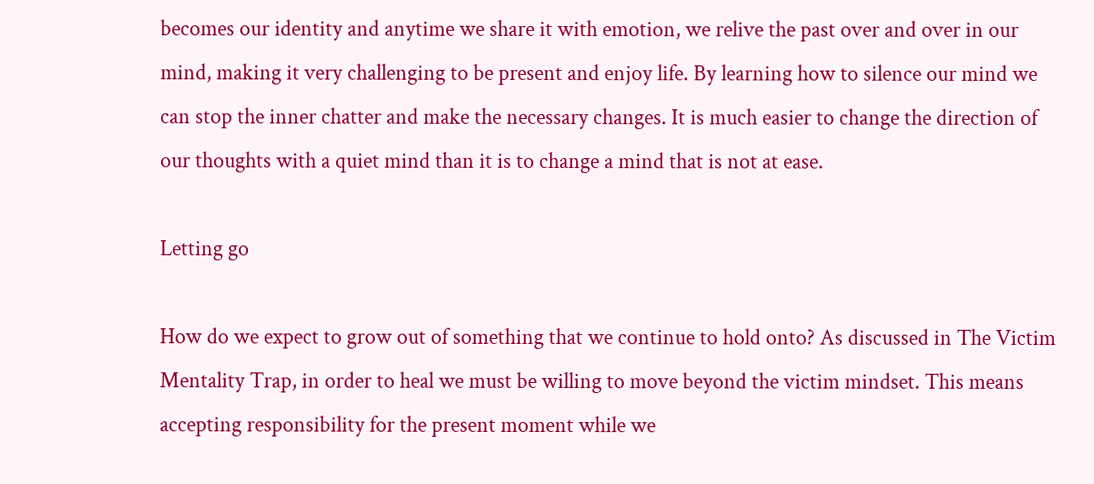becomes our identity and anytime we share it with emotion, we relive the past over and over in our mind, making it very challenging to be present and enjoy life. By learning how to silence our mind we can stop the inner chatter and make the necessary changes. It is much easier to change the direction of our thoughts with a quiet mind than it is to change a mind that is not at ease.

Letting go

How do we expect to grow out of something that we continue to hold onto? As discussed in The Victim Mentality Trap, in order to heal we must be willing to move beyond the victim mindset. This means accepting responsibility for the present moment while we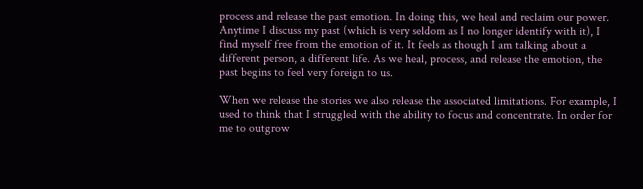process and release the past emotion. In doing this, we heal and reclaim our power. Anytime I discuss my past (which is very seldom as I no longer identify with it), I find myself free from the emotion of it. It feels as though I am talking about a different person, a different life. As we heal, process, and release the emotion, the past begins to feel very foreign to us.

When we release the stories we also release the associated limitations. For example, I used to think that I struggled with the ability to focus and concentrate. In order for me to outgrow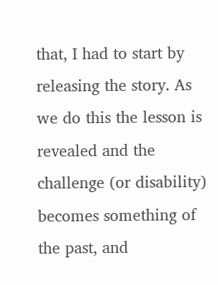that, I had to start by releasing the story. As we do this the lesson is revealed and the challenge (or disability) becomes something of the past, and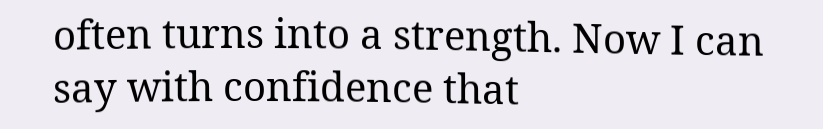often turns into a strength. Now I can say with confidence that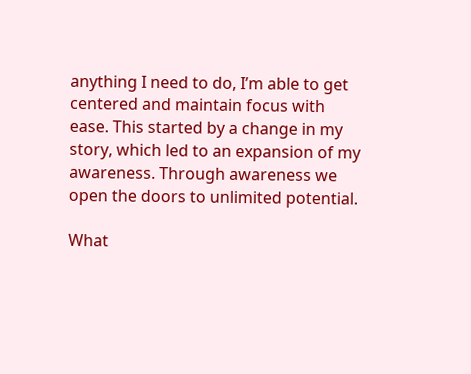anything I need to do, I’m able to get centered and maintain focus with ease. This started by a change in my story, which led to an expansion of my awareness. Through awareness we open the doors to unlimited potential.

What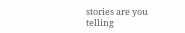stories are you telling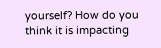yourself? How do you think it is impacting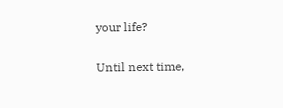your life?

Until next time,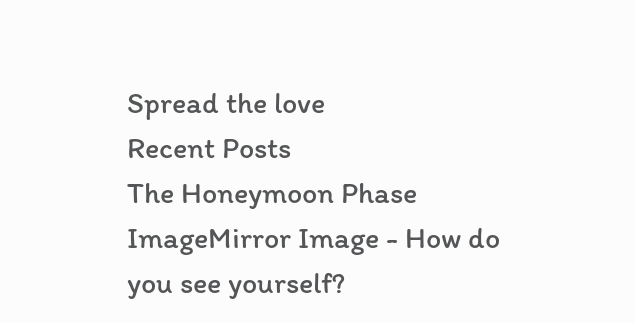Spread the love
Recent Posts
The Honeymoon Phase ImageMirror Image - How do you see yourself?